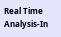Real Time Analysis-In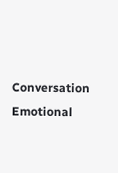Conversation Emotional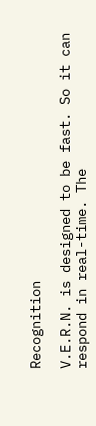Recognition

V.E.R.N. is designed to be fast. So it can respond in real-time. The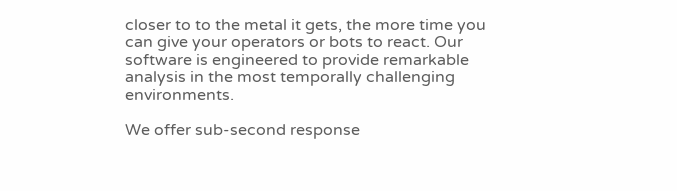closer to to the metal it gets, the more time you can give your operators or bots to react. Our software is engineered to provide remarkable analysis in the most temporally challenging environments.

We offer sub-second response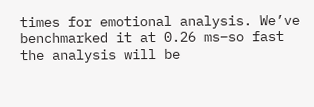times for emotional analysis. We’ve benchmarked it at 0.26 ms–so fast the analysis will be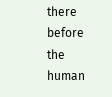there before the human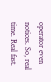operator even notices. So, real time. Real fast.